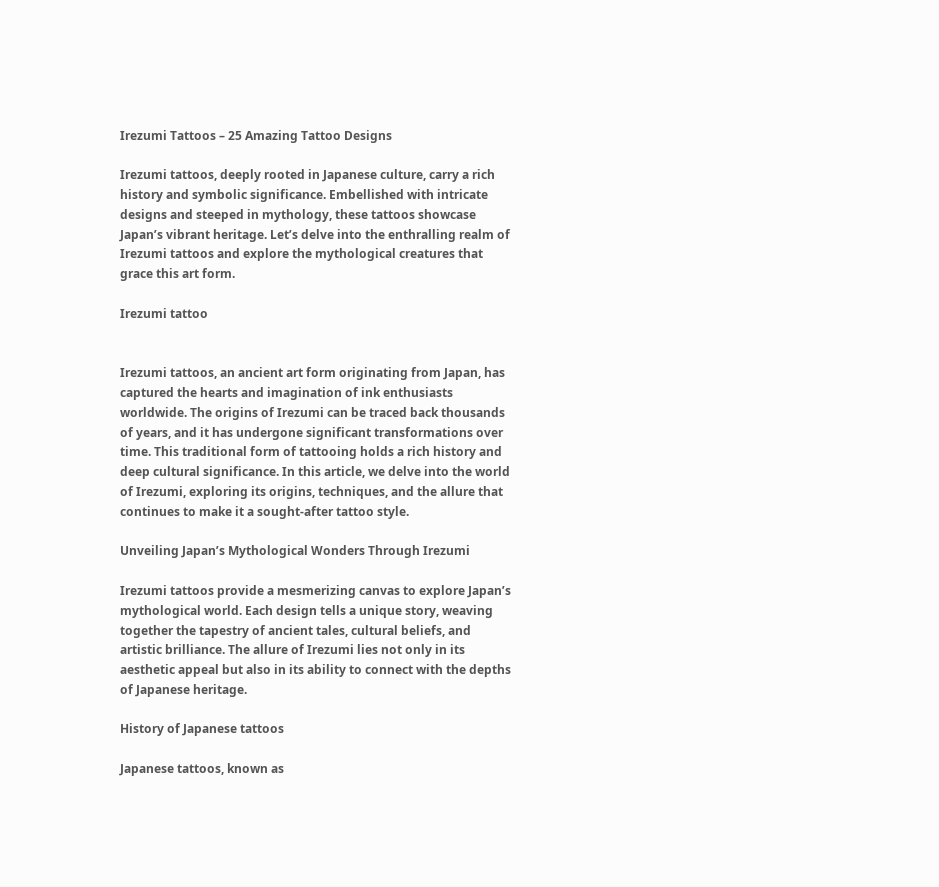Irezumi Tattoos – 25 Amazing Tattoo Designs

Irezumi tattoos, deeply rooted in Japanese culture, carry a rich history and symbolic significance. Embellished with intricate designs and steeped in mythology, these tattoos showcase Japan’s vibrant heritage. Let’s delve into the enthralling realm of Irezumi tattoos and explore the mythological creatures that grace this art form.

Irezumi tattoo


Irezumi tattoos, an ancient art form originating from Japan, has captured the hearts and imagination of ink enthusiasts worldwide. The origins of Irezumi can be traced back thousands of years, and it has undergone significant transformations over time. This traditional form of tattooing holds a rich history and deep cultural significance. In this article, we delve into the world of Irezumi, exploring its origins, techniques, and the allure that continues to make it a sought-after tattoo style.

Unveiling Japan’s Mythological Wonders Through Irezumi

Irezumi tattoos provide a mesmerizing canvas to explore Japan’s mythological world. Each design tells a unique story, weaving together the tapestry of ancient tales, cultural beliefs, and artistic brilliance. The allure of Irezumi lies not only in its aesthetic appeal but also in its ability to connect with the depths of Japanese heritage.

History of Japanese tattoos

Japanese tattoos, known as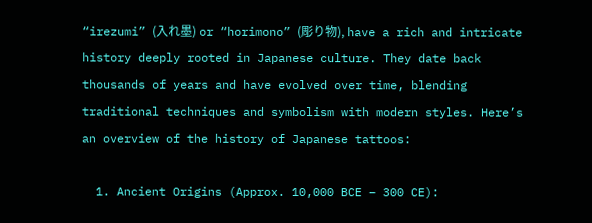“irezumi” (入れ墨) or “horimono” (彫り物), have a rich and intricate history deeply rooted in Japanese culture. They date back thousands of years and have evolved over time, blending traditional techniques and symbolism with modern styles. Here’s an overview of the history of Japanese tattoos:

  1. Ancient Origins (Approx. 10,000 BCE – 300 CE):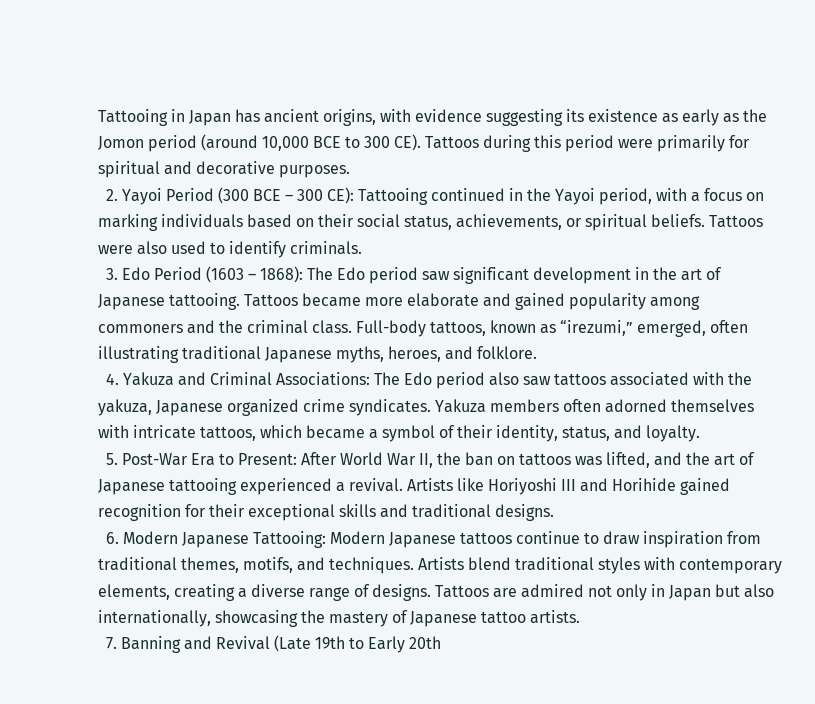Tattooing in Japan has ancient origins, with evidence suggesting its existence as early as the Jomon period (around 10,000 BCE to 300 CE). Tattoos during this period were primarily for spiritual and decorative purposes.
  2. Yayoi Period (300 BCE – 300 CE): Tattooing continued in the Yayoi period, with a focus on marking individuals based on their social status, achievements, or spiritual beliefs. Tattoos were also used to identify criminals.
  3. Edo Period (1603 – 1868): The Edo period saw significant development in the art of Japanese tattooing. Tattoos became more elaborate and gained popularity among commoners and the criminal class. Full-body tattoos, known as “irezumi,” emerged, often illustrating traditional Japanese myths, heroes, and folklore.
  4. Yakuza and Criminal Associations: The Edo period also saw tattoos associated with the yakuza, Japanese organized crime syndicates. Yakuza members often adorned themselves with intricate tattoos, which became a symbol of their identity, status, and loyalty.
  5. Post-War Era to Present: After World War II, the ban on tattoos was lifted, and the art of Japanese tattooing experienced a revival. Artists like Horiyoshi III and Horihide gained recognition for their exceptional skills and traditional designs.
  6. Modern Japanese Tattooing: Modern Japanese tattoos continue to draw inspiration from traditional themes, motifs, and techniques. Artists blend traditional styles with contemporary elements, creating a diverse range of designs. Tattoos are admired not only in Japan but also internationally, showcasing the mastery of Japanese tattoo artists.
  7. Banning and Revival (Late 19th to Early 20th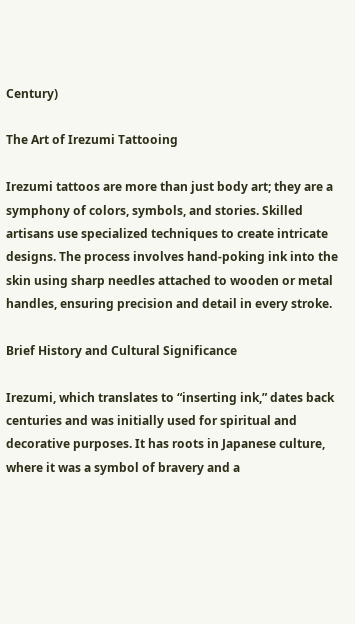Century)

The Art of Irezumi Tattooing

Irezumi tattoos are more than just body art; they are a symphony of colors, symbols, and stories. Skilled artisans use specialized techniques to create intricate designs. The process involves hand-poking ink into the skin using sharp needles attached to wooden or metal handles, ensuring precision and detail in every stroke.

Brief History and Cultural Significance

Irezumi, which translates to “inserting ink,” dates back centuries and was initially used for spiritual and decorative purposes. It has roots in Japanese culture, where it was a symbol of bravery and a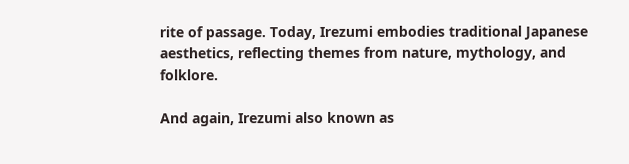rite of passage. Today, Irezumi embodies traditional Japanese aesthetics, reflecting themes from nature, mythology, and folklore.

And again, Irezumi also known as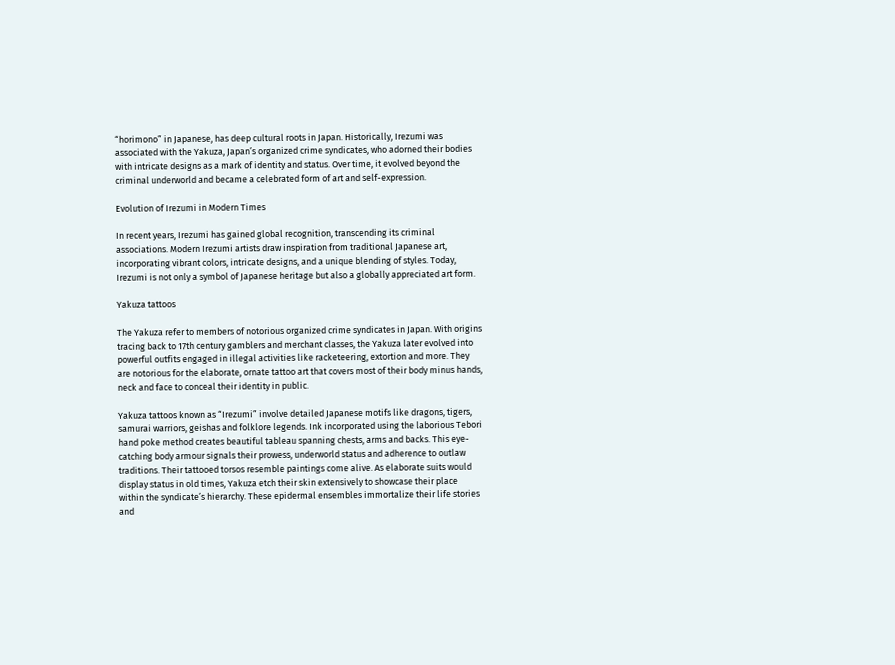“horimono” in Japanese, has deep cultural roots in Japan. Historically, Irezumi was associated with the Yakuza, Japan’s organized crime syndicates, who adorned their bodies with intricate designs as a mark of identity and status. Over time, it evolved beyond the criminal underworld and became a celebrated form of art and self-expression.

Evolution of Irezumi in Modern Times

In recent years, Irezumi has gained global recognition, transcending its criminal associations. Modern Irezumi artists draw inspiration from traditional Japanese art, incorporating vibrant colors, intricate designs, and a unique blending of styles. Today, Irezumi is not only a symbol of Japanese heritage but also a globally appreciated art form.

Yakuza tattoos

The Yakuza refer to members of notorious organized crime syndicates in Japan. With origins tracing back to 17th century gamblers and merchant classes, the Yakuza later evolved into powerful outfits engaged in illegal activities like racketeering, extortion and more. They are notorious for the elaborate, ornate tattoo art that covers most of their body minus hands, neck and face to conceal their identity in public.

Yakuza tattoos known as “Irezumi” involve detailed Japanese motifs like dragons, tigers, samurai warriors, geishas and folklore legends. Ink incorporated using the laborious Tebori hand poke method creates beautiful tableau spanning chests, arms and backs. This eye-catching body armour signals their prowess, underworld status and adherence to outlaw traditions. Their tattooed torsos resemble paintings come alive. As elaborate suits would display status in old times, Yakuza etch their skin extensively to showcase their place within the syndicate’s hierarchy. These epidermal ensembles immortalize their life stories and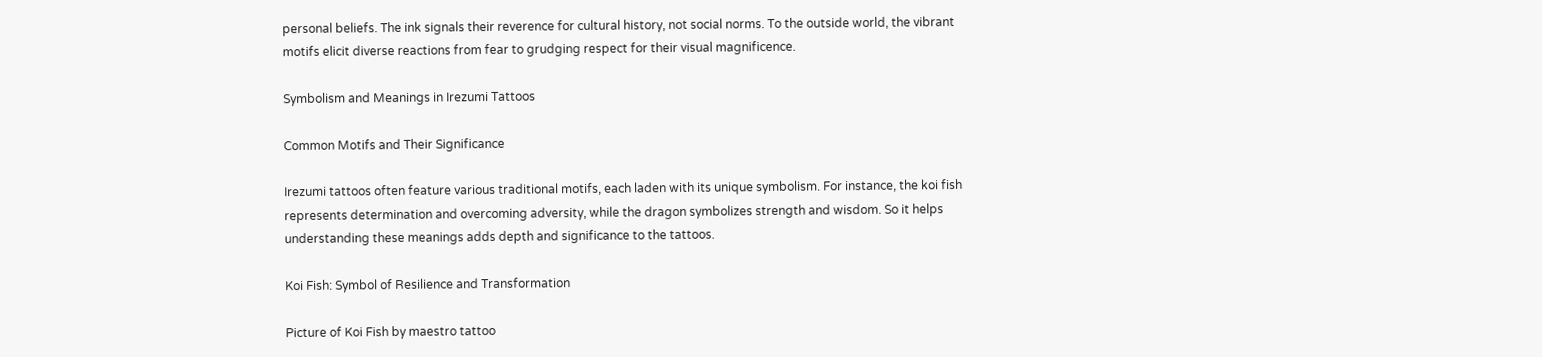personal beliefs. The ink signals their reverence for cultural history, not social norms. To the outside world, the vibrant motifs elicit diverse reactions from fear to grudging respect for their visual magnificence.

Symbolism and Meanings in Irezumi Tattoos

Common Motifs and Their Significance

Irezumi tattoos often feature various traditional motifs, each laden with its unique symbolism. For instance, the koi fish represents determination and overcoming adversity, while the dragon symbolizes strength and wisdom. So it helps understanding these meanings adds depth and significance to the tattoos.

Koi Fish: Symbol of Resilience and Transformation

Picture of Koi Fish by maestro tattoo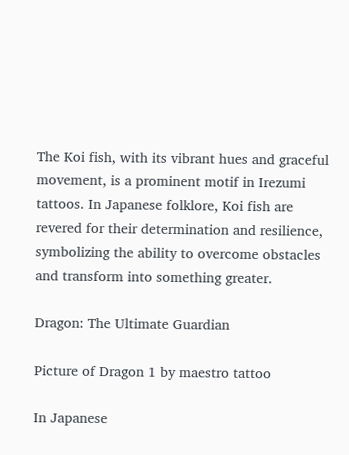The Koi fish, with its vibrant hues and graceful movement, is a prominent motif in Irezumi tattoos. In Japanese folklore, Koi fish are revered for their determination and resilience, symbolizing the ability to overcome obstacles and transform into something greater.

Dragon: The Ultimate Guardian

Picture of Dragon 1 by maestro tattoo

In Japanese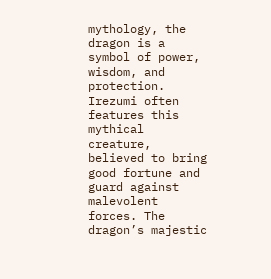mythology, the dragon is a symbol of power, wisdom, and protection. Irezumi often features this mythical creature, believed to bring good fortune and guard against malevolent forces. The dragon’s majestic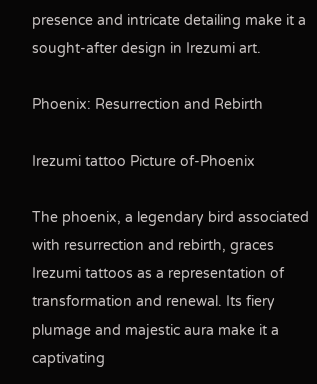presence and intricate detailing make it a sought-after design in Irezumi art.

Phoenix: Resurrection and Rebirth

Irezumi tattoo Picture of-Phoenix

The phoenix, a legendary bird associated with resurrection and rebirth, graces Irezumi tattoos as a representation of transformation and renewal. Its fiery plumage and majestic aura make it a captivating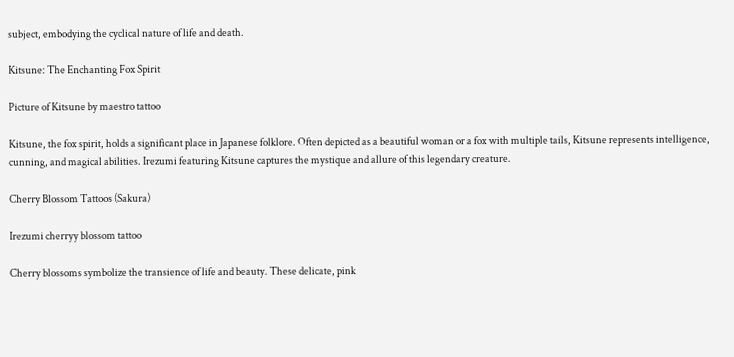subject, embodying the cyclical nature of life and death.

Kitsune: The Enchanting Fox Spirit

Picture of Kitsune by maestro tattoo

Kitsune, the fox spirit, holds a significant place in Japanese folklore. Often depicted as a beautiful woman or a fox with multiple tails, Kitsune represents intelligence, cunning, and magical abilities. Irezumi featuring Kitsune captures the mystique and allure of this legendary creature.

Cherry Blossom Tattoos (Sakura)

Irezumi cherryy blossom tattoo

Cherry blossoms symbolize the transience of life and beauty. These delicate, pink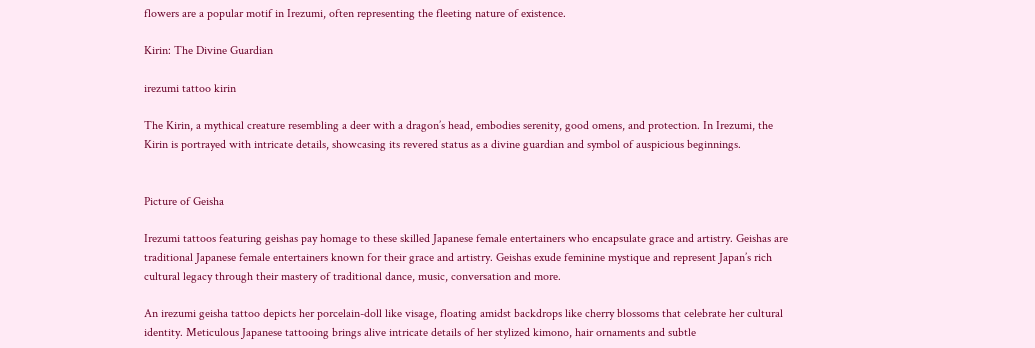flowers are a popular motif in Irezumi, often representing the fleeting nature of existence.

Kirin: The Divine Guardian

irezumi tattoo kirin

The Kirin, a mythical creature resembling a deer with a dragon’s head, embodies serenity, good omens, and protection. In Irezumi, the Kirin is portrayed with intricate details, showcasing its revered status as a divine guardian and symbol of auspicious beginnings.


Picture of Geisha

Irezumi tattoos featuring geishas pay homage to these skilled Japanese female entertainers who encapsulate grace and artistry. Geishas are traditional Japanese female entertainers known for their grace and artistry. Geishas exude feminine mystique and represent Japan’s rich cultural legacy through their mastery of traditional dance, music, conversation and more.

An irezumi geisha tattoo depicts her porcelain-doll like visage, floating amidst backdrops like cherry blossoms that celebrate her cultural identity. Meticulous Japanese tattooing brings alive intricate details of her stylized kimono, hair ornaments and subtle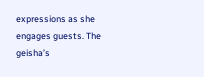expressions as she engages guests. The geisha’s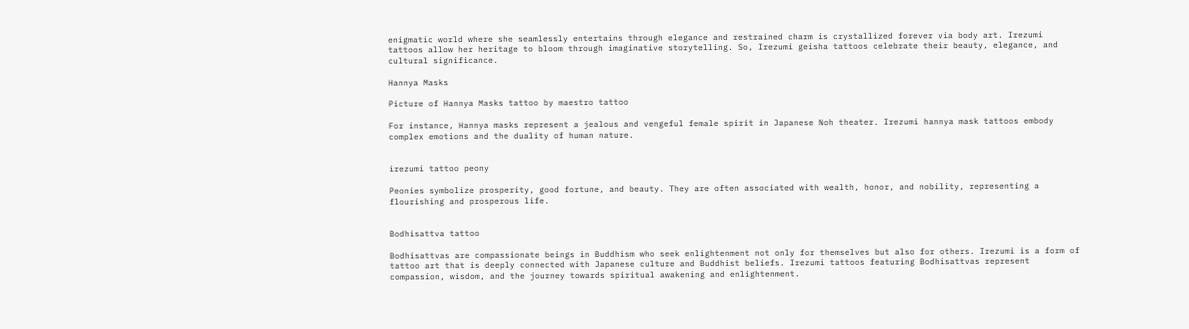enigmatic world where she seamlessly entertains through elegance and restrained charm is crystallized forever via body art. Irezumi tattoos allow her heritage to bloom through imaginative storytelling. So, Irezumi geisha tattoos celebrate their beauty, elegance, and cultural significance.

Hannya Masks

Picture of Hannya Masks tattoo by maestro tattoo

For instance, Hannya masks represent a jealous and vengeful female spirit in Japanese Noh theater. Irezumi hannya mask tattoos embody complex emotions and the duality of human nature.


irezumi tattoo peony

Peonies symbolize prosperity, good fortune, and beauty. They are often associated with wealth, honor, and nobility, representing a flourishing and prosperous life.


Bodhisattva tattoo

Bodhisattvas are compassionate beings in Buddhism who seek enlightenment not only for themselves but also for others. Irezumi is a form of tattoo art that is deeply connected with Japanese culture and Buddhist beliefs. Irezumi tattoos featuring Bodhisattvas represent compassion, wisdom, and the journey towards spiritual awakening and enlightenment.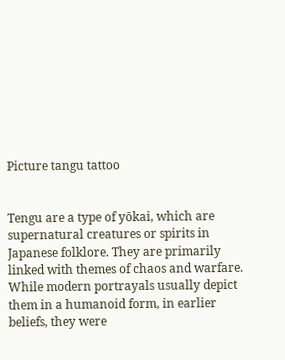Picture tangu tattoo


Tengu are a type of yōkai, which are supernatural creatures or spirits in Japanese folklore. They are primarily linked with themes of chaos and warfare. While modern portrayals usually depict them in a humanoid form, in earlier beliefs, they were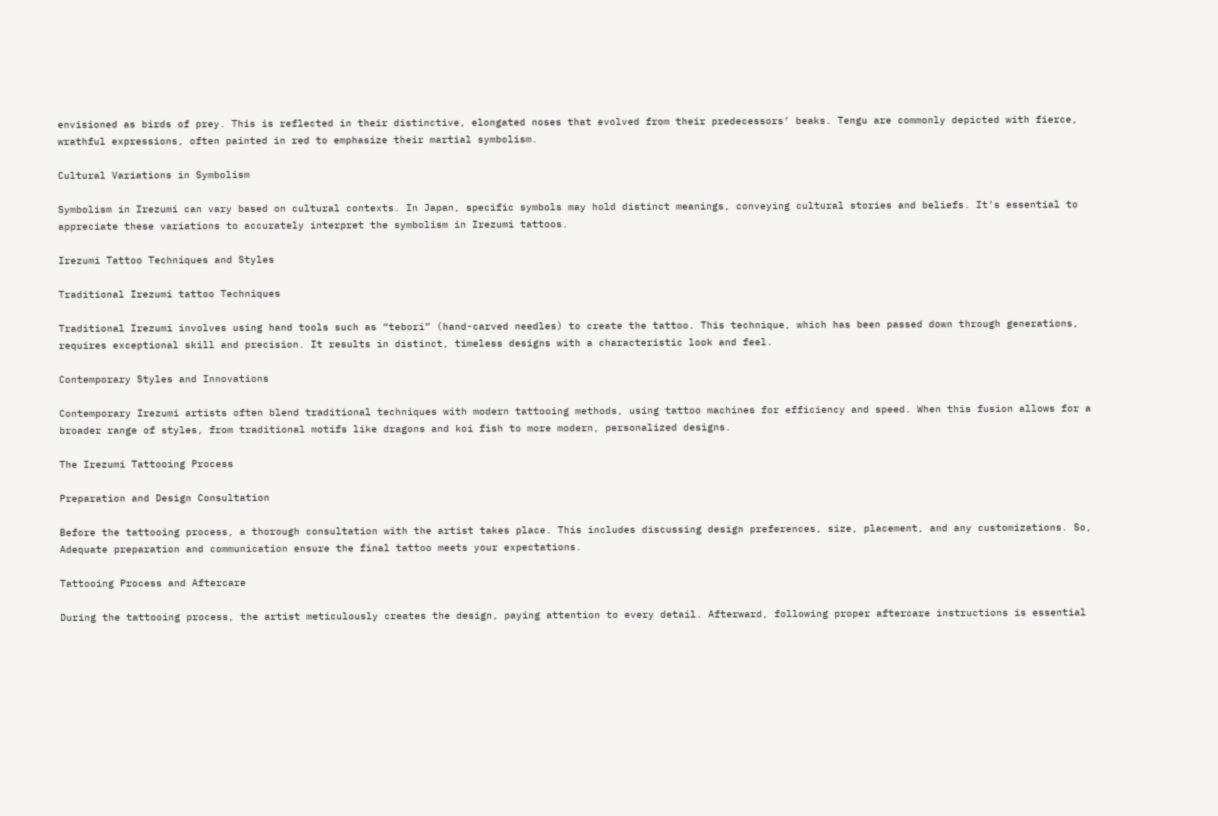envisioned as birds of prey. This is reflected in their distinctive, elongated noses that evolved from their predecessors’ beaks. Tengu are commonly depicted with fierce, wrathful expressions, often painted in red to emphasize their martial symbolism.

Cultural Variations in Symbolism

Symbolism in Irezumi can vary based on cultural contexts. In Japan, specific symbols may hold distinct meanings, conveying cultural stories and beliefs. It’s essential to appreciate these variations to accurately interpret the symbolism in Irezumi tattoos.

Irezumi Tattoo Techniques and Styles

Traditional Irezumi tattoo Techniques

Traditional Irezumi involves using hand tools such as “tebori” (hand-carved needles) to create the tattoo. This technique, which has been passed down through generations, requires exceptional skill and precision. It results in distinct, timeless designs with a characteristic look and feel.

Contemporary Styles and Innovations

Contemporary Irezumi artists often blend traditional techniques with modern tattooing methods, using tattoo machines for efficiency and speed. When this fusion allows for a broader range of styles, from traditional motifs like dragons and koi fish to more modern, personalized designs.

The Irezumi Tattooing Process

Preparation and Design Consultation

Before the tattooing process, a thorough consultation with the artist takes place. This includes discussing design preferences, size, placement, and any customizations. So, Adequate preparation and communication ensure the final tattoo meets your expectations.

Tattooing Process and Aftercare

During the tattooing process, the artist meticulously creates the design, paying attention to every detail. Afterward, following proper aftercare instructions is essential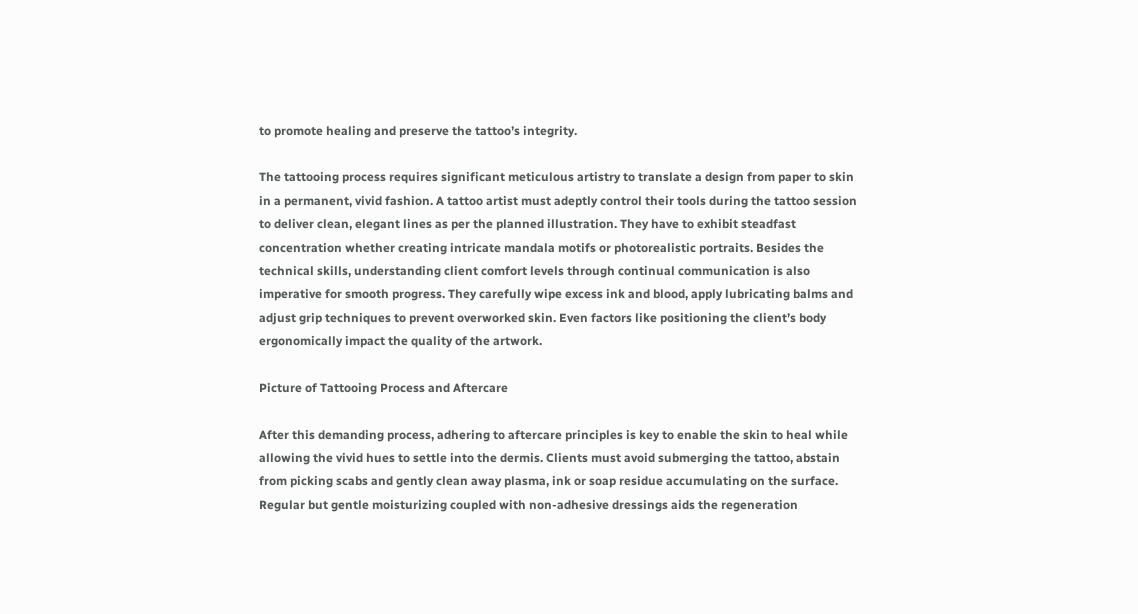to promote healing and preserve the tattoo’s integrity.

The tattooing process requires significant meticulous artistry to translate a design from paper to skin in a permanent, vivid fashion. A tattoo artist must adeptly control their tools during the tattoo session to deliver clean, elegant lines as per the planned illustration. They have to exhibit steadfast concentration whether creating intricate mandala motifs or photorealistic portraits. Besides the technical skills, understanding client comfort levels through continual communication is also imperative for smooth progress. They carefully wipe excess ink and blood, apply lubricating balms and adjust grip techniques to prevent overworked skin. Even factors like positioning the client’s body ergonomically impact the quality of the artwork.

Picture of Tattooing Process and Aftercare

After this demanding process, adhering to aftercare principles is key to enable the skin to heal while allowing the vivid hues to settle into the dermis. Clients must avoid submerging the tattoo, abstain from picking scabs and gently clean away plasma, ink or soap residue accumulating on the surface. Regular but gentle moisturizing coupled with non-adhesive dressings aids the regeneration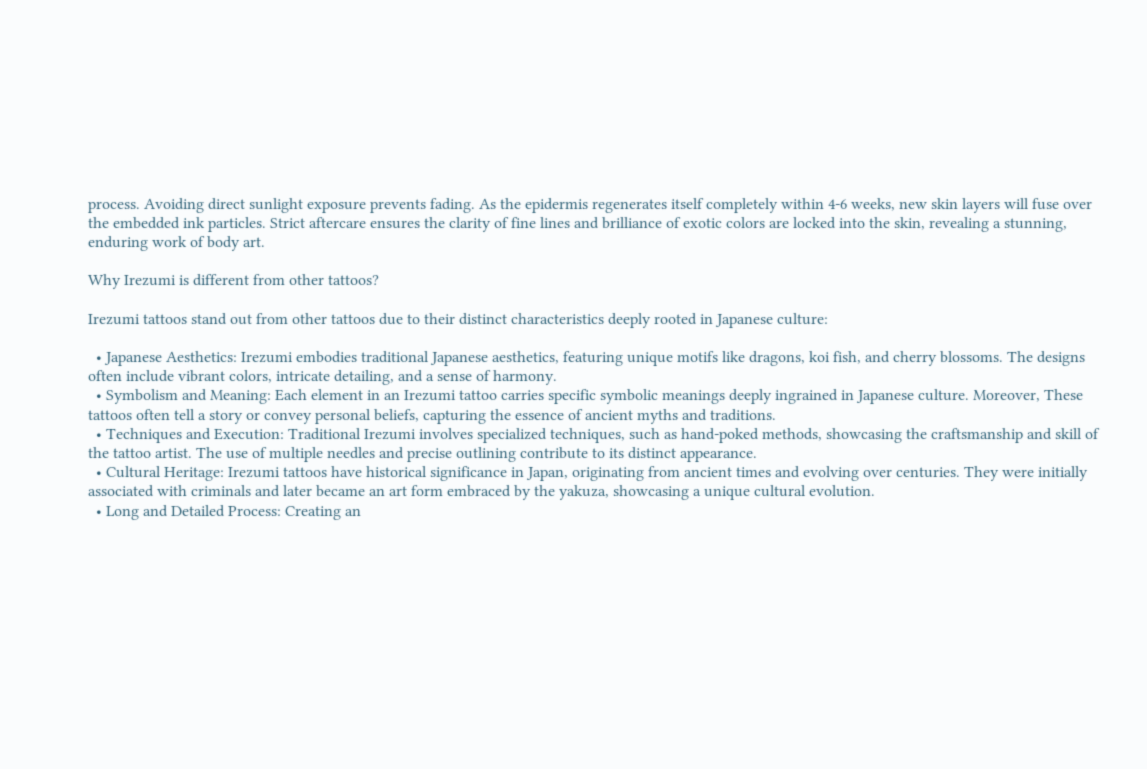process. Avoiding direct sunlight exposure prevents fading. As the epidermis regenerates itself completely within 4-6 weeks, new skin layers will fuse over the embedded ink particles. Strict aftercare ensures the clarity of fine lines and brilliance of exotic colors are locked into the skin, revealing a stunning, enduring work of body art.

Why Irezumi is different from other tattoos?

Irezumi tattoos stand out from other tattoos due to their distinct characteristics deeply rooted in Japanese culture:

  • Japanese Aesthetics: Irezumi embodies traditional Japanese aesthetics, featuring unique motifs like dragons, koi fish, and cherry blossoms. The designs often include vibrant colors, intricate detailing, and a sense of harmony.
  • Symbolism and Meaning: Each element in an Irezumi tattoo carries specific symbolic meanings deeply ingrained in Japanese culture. Moreover, These tattoos often tell a story or convey personal beliefs, capturing the essence of ancient myths and traditions.
  • Techniques and Execution: Traditional Irezumi involves specialized techniques, such as hand-poked methods, showcasing the craftsmanship and skill of the tattoo artist. The use of multiple needles and precise outlining contribute to its distinct appearance.
  • Cultural Heritage: Irezumi tattoos have historical significance in Japan, originating from ancient times and evolving over centuries. They were initially associated with criminals and later became an art form embraced by the yakuza, showcasing a unique cultural evolution.
  • Long and Detailed Process: Creating an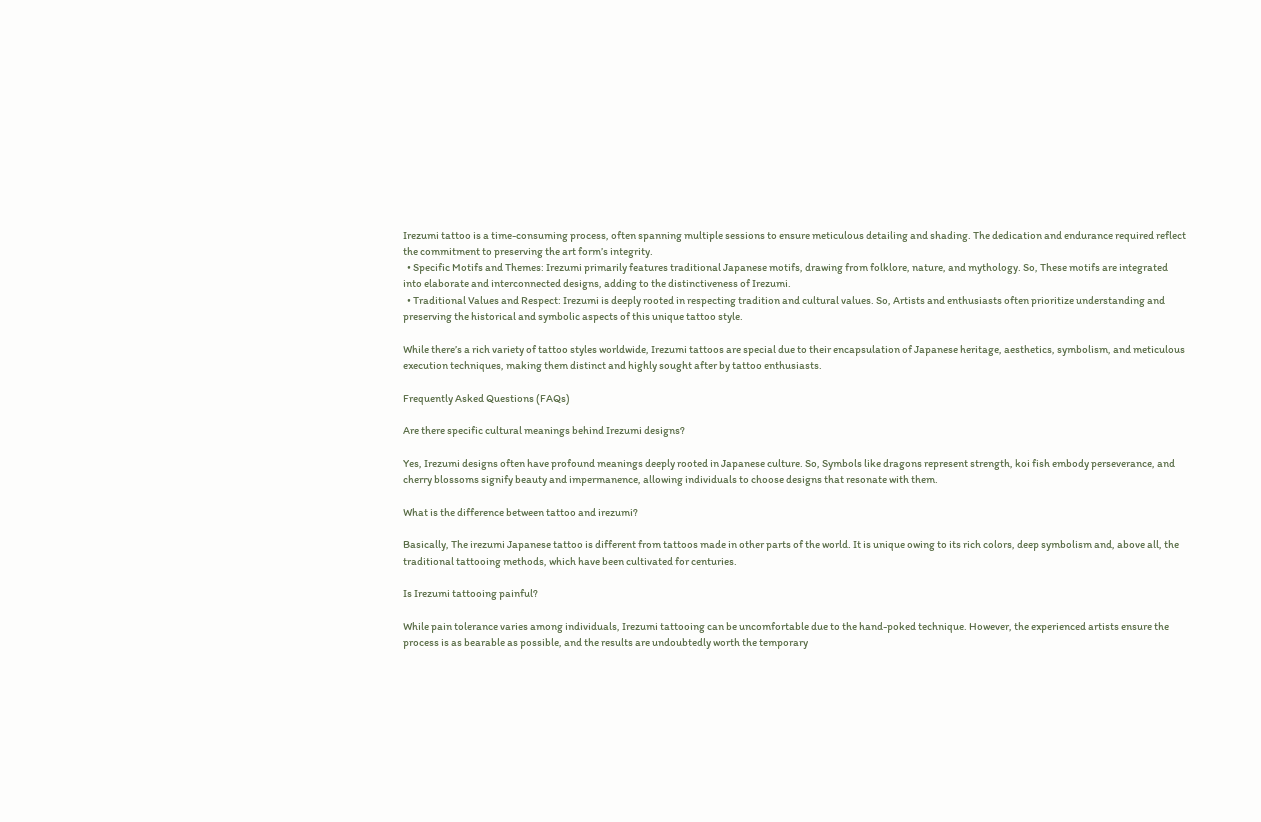Irezumi tattoo is a time-consuming process, often spanning multiple sessions to ensure meticulous detailing and shading. The dedication and endurance required reflect the commitment to preserving the art form’s integrity.
  • Specific Motifs and Themes: Irezumi primarily features traditional Japanese motifs, drawing from folklore, nature, and mythology. So, These motifs are integrated into elaborate and interconnected designs, adding to the distinctiveness of Irezumi.
  • Traditional Values and Respect: Irezumi is deeply rooted in respecting tradition and cultural values. So, Artists and enthusiasts often prioritize understanding and preserving the historical and symbolic aspects of this unique tattoo style.

While there’s a rich variety of tattoo styles worldwide, Irezumi tattoos are special due to their encapsulation of Japanese heritage, aesthetics, symbolism, and meticulous execution techniques, making them distinct and highly sought after by tattoo enthusiasts.

Frequently Asked Questions (FAQs)

Are there specific cultural meanings behind Irezumi designs?

Yes, Irezumi designs often have profound meanings deeply rooted in Japanese culture. So, Symbols like dragons represent strength, koi fish embody perseverance, and cherry blossoms signify beauty and impermanence, allowing individuals to choose designs that resonate with them.

What is the difference between tattoo and irezumi?

Basically, The irezumi Japanese tattoo is different from tattoos made in other parts of the world. It is unique owing to its rich colors, deep symbolism and, above all, the traditional tattooing methods, which have been cultivated for centuries.

Is Irezumi tattooing painful?

While pain tolerance varies among individuals, Irezumi tattooing can be uncomfortable due to the hand-poked technique. However, the experienced artists ensure the process is as bearable as possible, and the results are undoubtedly worth the temporary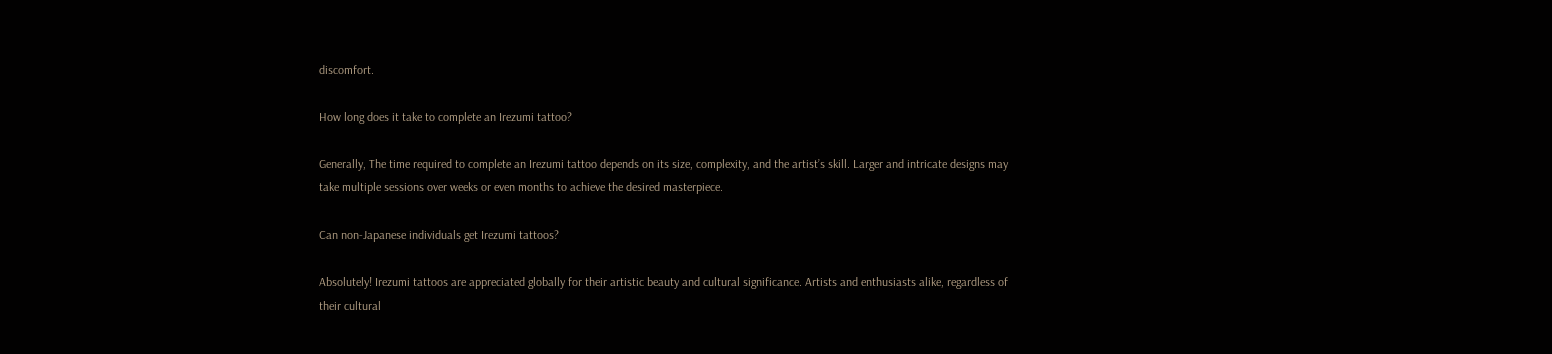discomfort.

How long does it take to complete an Irezumi tattoo?

Generally, The time required to complete an Irezumi tattoo depends on its size, complexity, and the artist’s skill. Larger and intricate designs may take multiple sessions over weeks or even months to achieve the desired masterpiece.

Can non-Japanese individuals get Irezumi tattoos?

Absolutely! Irezumi tattoos are appreciated globally for their artistic beauty and cultural significance. Artists and enthusiasts alike, regardless of their cultural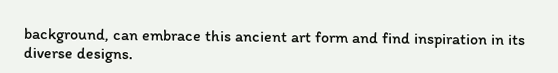background, can embrace this ancient art form and find inspiration in its diverse designs.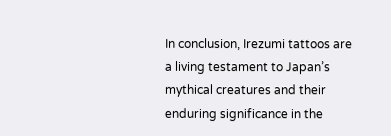In conclusion, Irezumi tattoos are a living testament to Japan’s mythical creatures and their enduring significance in the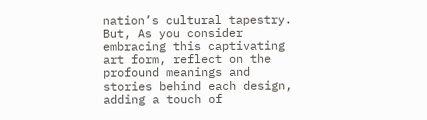nation’s cultural tapestry. But, As you consider embracing this captivating art form, reflect on the profound meanings and stories behind each design, adding a touch of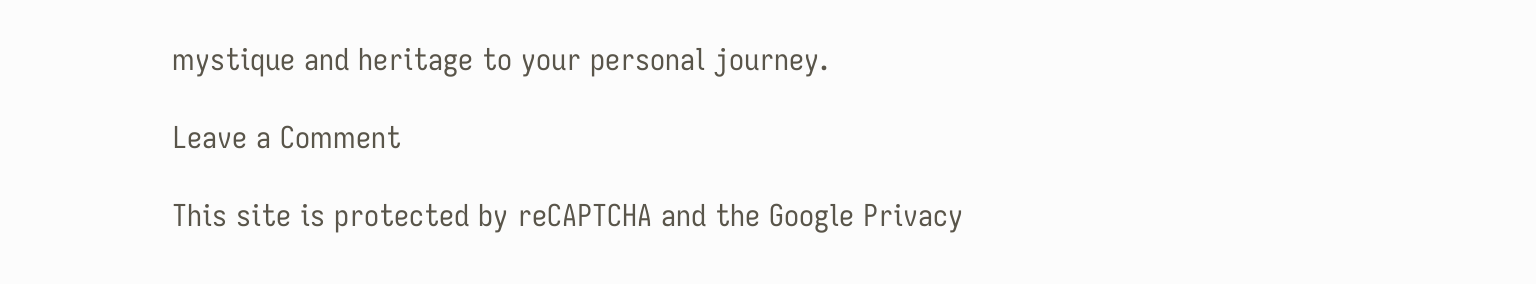mystique and heritage to your personal journey.

Leave a Comment

This site is protected by reCAPTCHA and the Google Privacy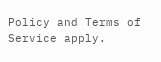Policy and Terms of Service apply.